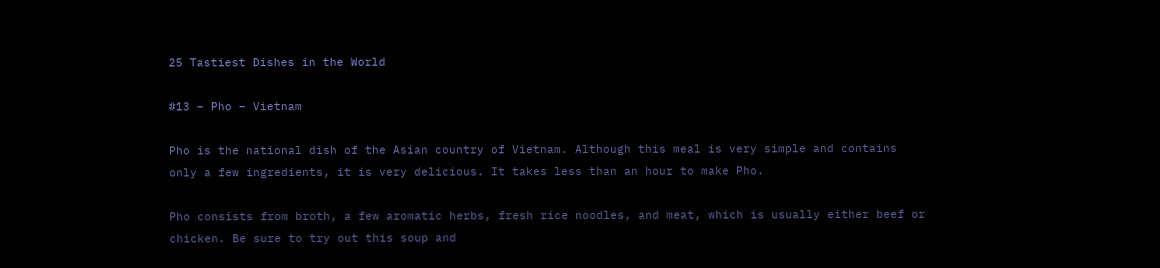25 Tastiest Dishes in the World

#13 – Pho – Vietnam

Pho is the national dish of the Asian country of Vietnam. Although this meal is very simple and contains only a few ingredients, it is very delicious. It takes less than an hour to make Pho.

Pho consists from broth, a few aromatic herbs, fresh rice noodles, and meat, which is usually either beef or chicken. Be sure to try out this soup and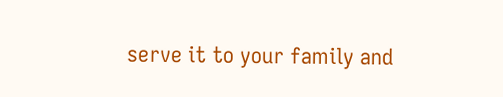serve it to your family and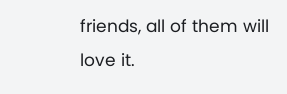friends, all of them will love it.